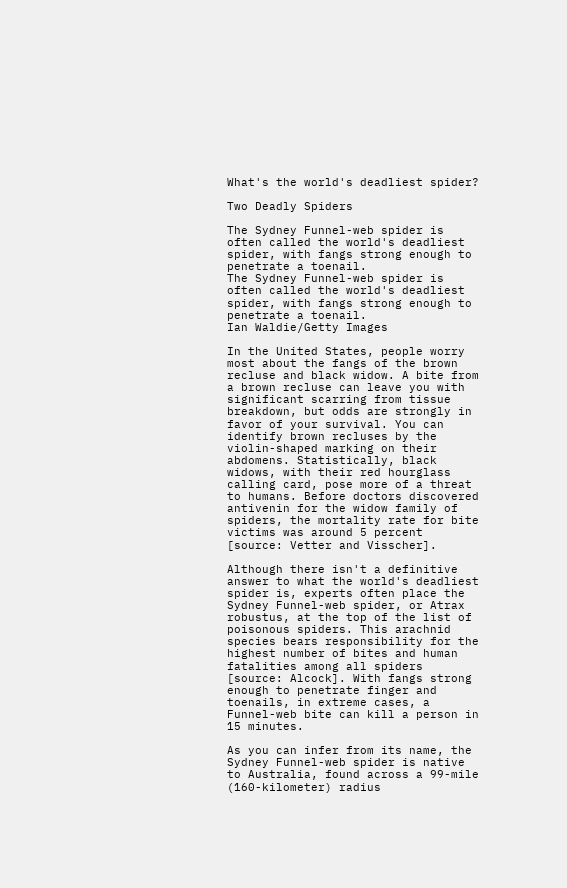What's the world's deadliest spider?

Two Deadly Spiders

The Sydney Funnel-web spider is often called the world's deadliest spider, with fangs strong enough to penetrate a toenail.
The Sydney Funnel-web spider is often called the world's deadliest spider, with fangs strong enough to penetrate a toenail.
Ian Waldie/Getty Images

In the United States, people worry most about the fangs of the brown recluse and black widow. A bite from a brown recluse can leave you with significant scarring from tissue breakdown, but odds are strongly in favor of your survival. You can identify brown recluses by the violin-shaped marking on their abdomens. Statistically, black widows, with their red hourglass calling card, pose more of a threat to humans. Before doctors discovered antivenin for the widow family of spiders, the mortality rate for bite victims was around 5 percent [source: Vetter and Visscher].

Although there isn't a definitive answer to what the world's deadliest spider is, experts often place the Sydney Funnel-web spider, or Atrax robustus, at the top of the list of poisonous spiders. This arachnid species bears responsibility for the highest number of bites and human fatalities among all spiders [source: Alcock]. With fangs strong enough to penetrate finger and toenails, in extreme cases, a Funnel-web bite can kill a person in 15 minutes.

As you can infer from its name, the Sydney Funnel-web spider is native to Australia, found across a 99-mile (160-kilometer) radius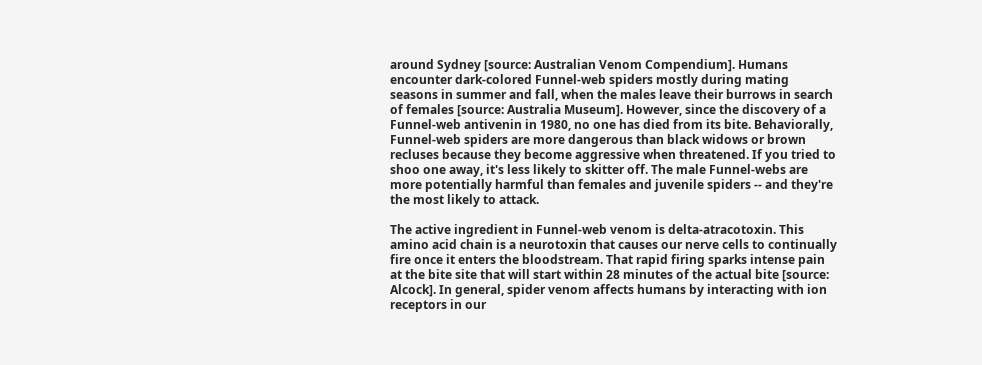around Sydney [source: Australian Venom Compendium]. Humans encounter dark-colored Funnel-web spiders mostly during mating seasons in summer and fall, when the males leave their burrows in search of females [source: Australia Museum]. However, since the discovery of a Funnel-web antivenin in 1980, no one has died from its bite. Behaviorally, Funnel-web spiders are more dangerous than black widows or brown recluses because they become aggressive when threatened. If you tried to shoo one away, it's less likely to skitter off. The male Funnel-webs are more potentially harmful than females and juvenile spiders -- and they're the most likely to attack.

The active ingredient in Funnel-web venom is delta-atracotoxin. This amino acid chain is a neurotoxin that causes our nerve cells to continually fire once it enters the bloodstream. That rapid firing sparks intense pain at the bite site that will start within 28 minutes of the actual bite [source: Alcock]. In general, spider venom affects humans by interacting with ion receptors in our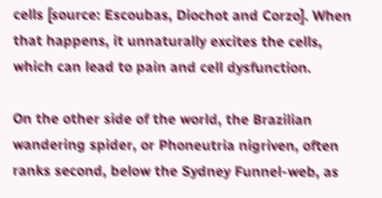cells [source: Escoubas, Diochot and Corzo]. When that happens, it unnaturally excites the cells, which can lead to pain and cell dysfunction.

On the other side of the world, the Brazilian wandering spider, or Phoneutria nigriven, often ranks second, below the Sydney Funnel-web, as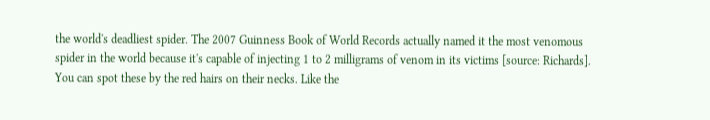the world's deadliest spider. The 2007 Guinness Book of World Records actually named it the most venomous spider in the world because it's capable of injecting 1 to 2 milligrams of venom in its victims [source: Richards]. You can spot these by the red hairs on their necks. Like the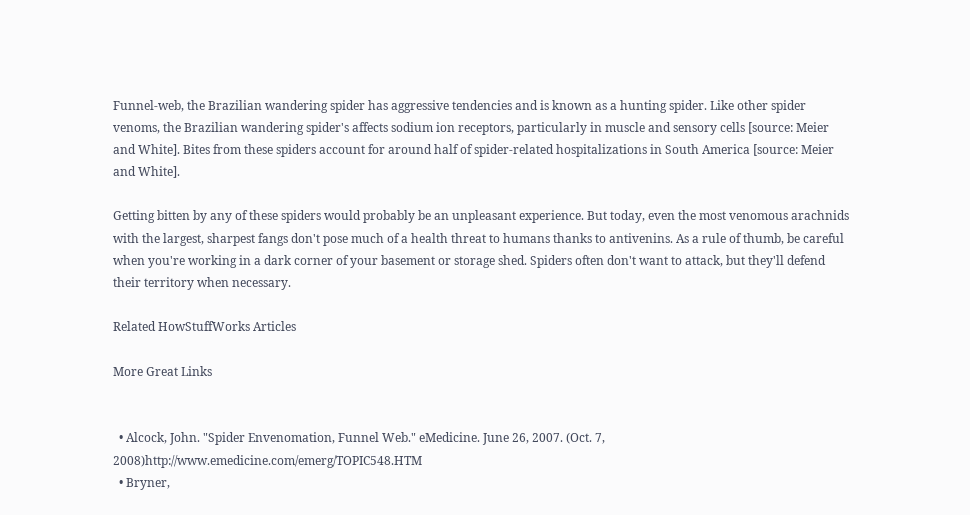Funnel-web, the Brazilian wandering spider has aggressive tendencies and is known as a hunting spider. Like other spider venoms, the Brazilian wandering spider's affects sodium ion receptors, particularly in muscle and sensory cells [source: Meier and White]. Bites from these spiders account for around half of spider-related hospitalizations in South America [source: Meier and White].

Getting bitten by any of these spiders would probably be an unpleasant experience. But today, even the most venomous arachnids with the largest, sharpest fangs don't pose much of a health threat to humans thanks to antivenins. As a rule of thumb, be careful when you're working in a dark corner of your basement or storage shed. Spiders often don't want to attack, but they'll defend their territory when necessary.

Related HowStuffWorks Articles

More Great Links


  • Alcock, John. "Spider Envenomation, Funnel Web." eMedicine. June 26, 2007. (Oct. 7, 2008)http://www.emedicine.com/emerg/TOPIC548.HTM
  • Bryner,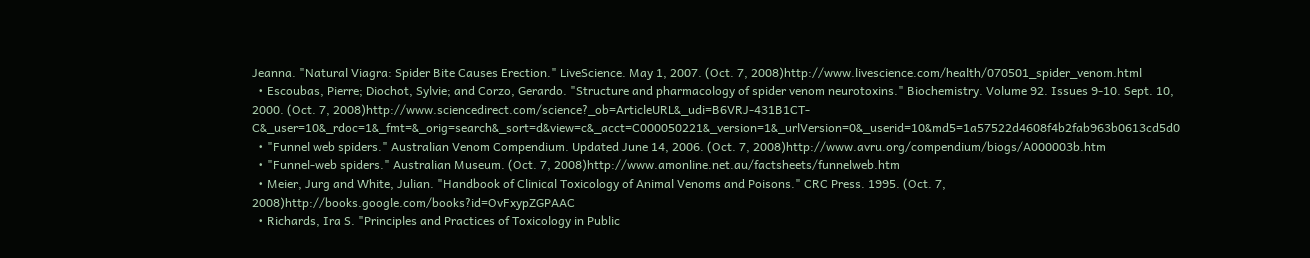Jeanna. "Natural Viagra: Spider Bite Causes Erection." LiveScience. May 1, 2007. (Oct. 7, 2008)http://www.livescience.com/health/070501_spider_venom.html
  • Escoubas, Pierre; Diochot, Sylvie; and Corzo, Gerardo. "Structure and pharmacology of spider venom neurotoxins." Biochemistry. Volume 92. Issues 9-10. Sept. 10, 2000. (Oct. 7, 2008)http://www.sciencedirect.com/science?_ob=ArticleURL&_udi=B6VRJ-431B1CT-C&_user=10&_rdoc=1&_fmt=&_orig=search&_sort=d&view=c&_acct=C000050221&_version=1&_urlVersion=0&_userid=10&md5=1a57522d4608f4b2fab963b0613cd5d0
  • "Funnel web spiders." Australian Venom Compendium. Updated June 14, 2006. (Oct. 7, 2008)http://www.avru.org/compendium/biogs/A000003b.htm
  • "Funnel-web spiders." Australian Museum. (Oct. 7, 2008)http://www.amonline.net.au/factsheets/funnelweb.htm
  • Meier, Jurg and White, Julian. "Handbook of Clinical Toxicology of Animal Venoms and Poisons." CRC Press. 1995. (Oct. 7, 2008)http://books.google.com/books?id=OvFxypZGPAAC
  • Richards, Ira S. "Principles and Practices of Toxicology in Public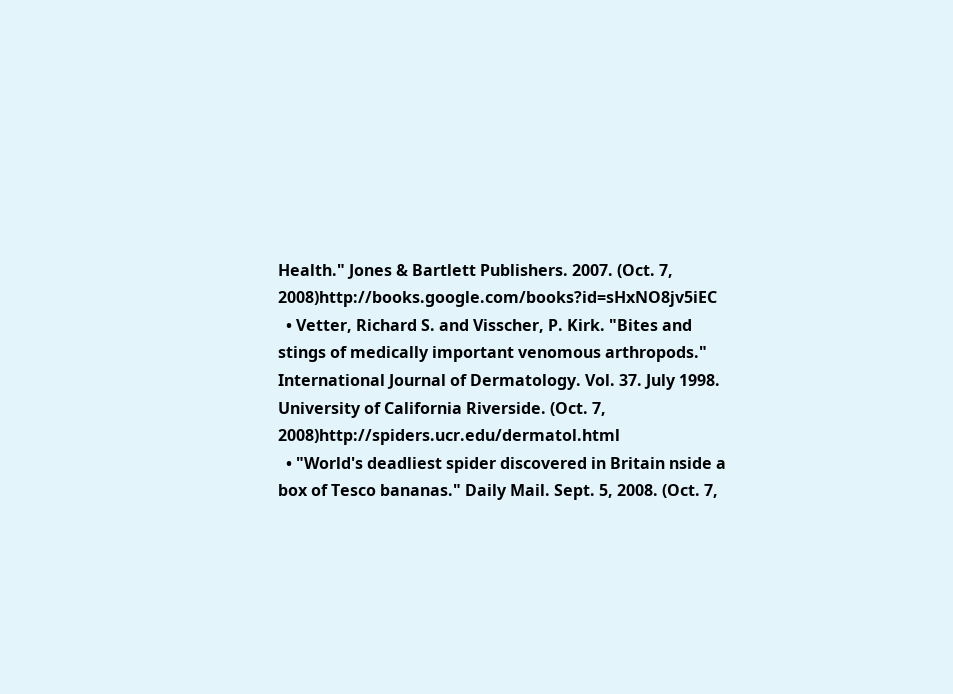Health." Jones & Bartlett Publishers. 2007. (Oct. 7, 2008)http://books.google.com/books?id=sHxNO8jv5iEC
  • Vetter, Richard S. and Visscher, P. Kirk. "Bites and stings of medically important venomous arthropods." International Journal of Dermatology. Vol. 37. July 1998. University of California Riverside. (Oct. 7, 2008)http://spiders.ucr.edu/dermatol.html
  • "World's deadliest spider discovered in Britain nside a box of Tesco bananas." Daily Mail. Sept. 5, 2008. (Oct. 7,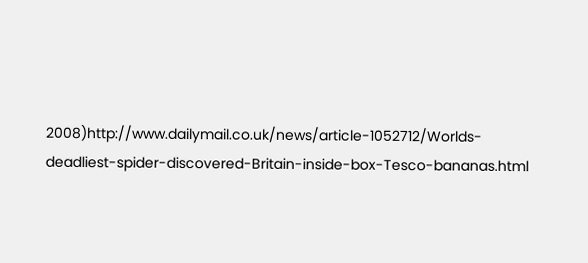2008)http://www.dailymail.co.uk/news/article-1052712/Worlds-deadliest-spider-discovered-Britain-inside-box-Tesco-bananas.html